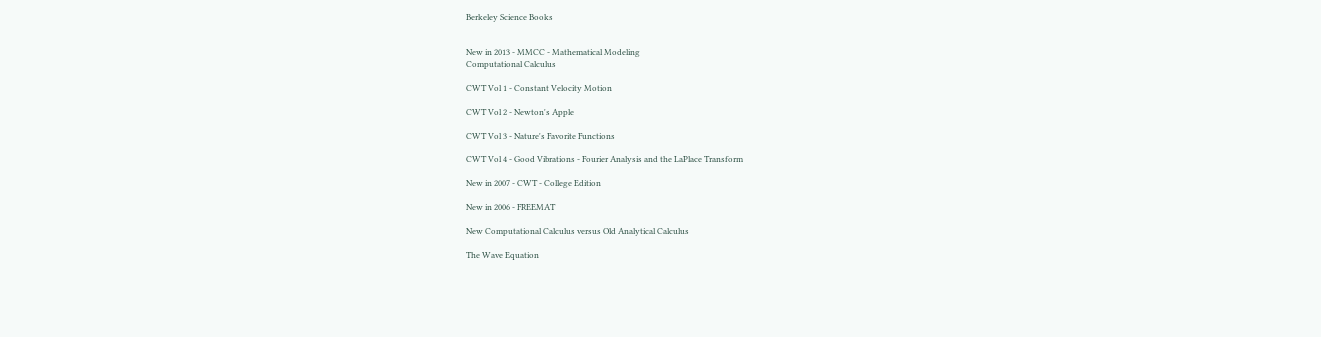Berkeley Science Books


New in 2013 - MMCC - Mathematical Modeling
Computational Calculus

CWT Vol 1 - Constant Velocity Motion

CWT Vol 2 - Newton's Apple

CWT Vol 3 - Nature's Favorite Functions

CWT Vol 4 - Good Vibrations - Fourier Analysis and the LaPlace Transform

New in 2007 - CWT - College Edition

New in 2006 - FREEMAT

New Computational Calculus versus Old Analytical Calculus

The Wave Equation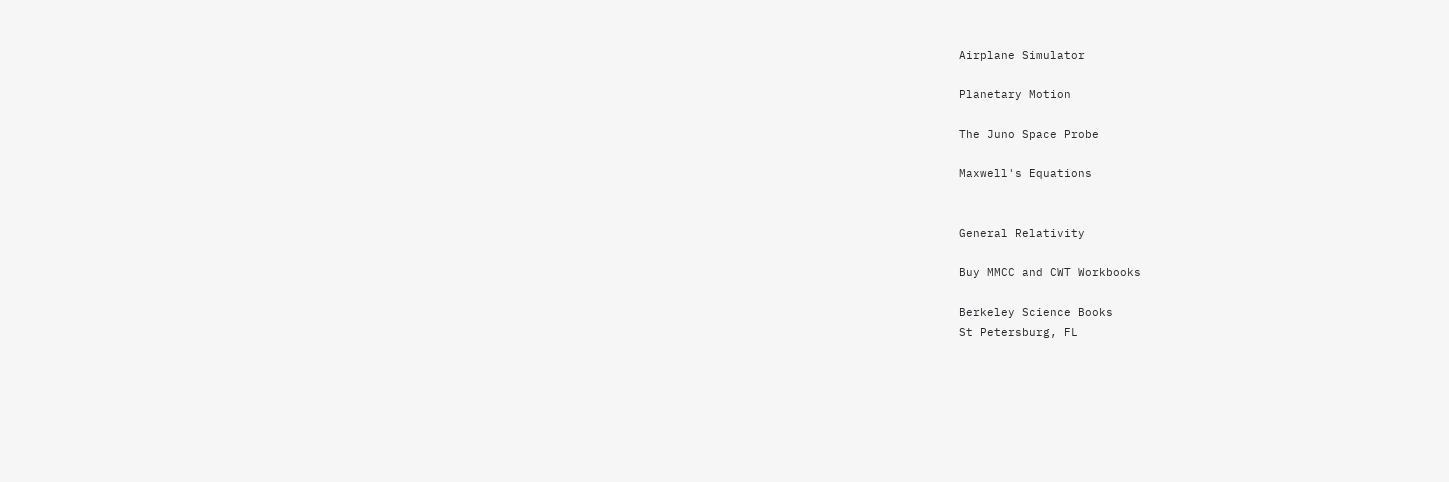Airplane Simulator

Planetary Motion

The Juno Space Probe

Maxwell's Equations


General Relativity

Buy MMCC and CWT Workbooks

Berkeley Science Books
St Petersburg, FL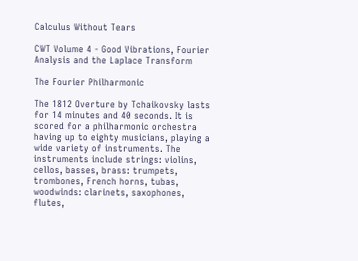Calculus Without Tears

CWT Volume 4 - Good Vibrations, Fourier Analysis and the Laplace Transform

The Fourier Philharmonic

The 1812 Overture by Tchaikovsky lasts for 14 minutes and 40 seconds. It is scored for a philharmonic orchestra having up to eighty musicians, playing a wide variety of instruments. The instruments include strings: violins, cellos, basses, brass: trumpets, trombones, French horns, tubas, woodwinds: clarinets, saxophones, flutes,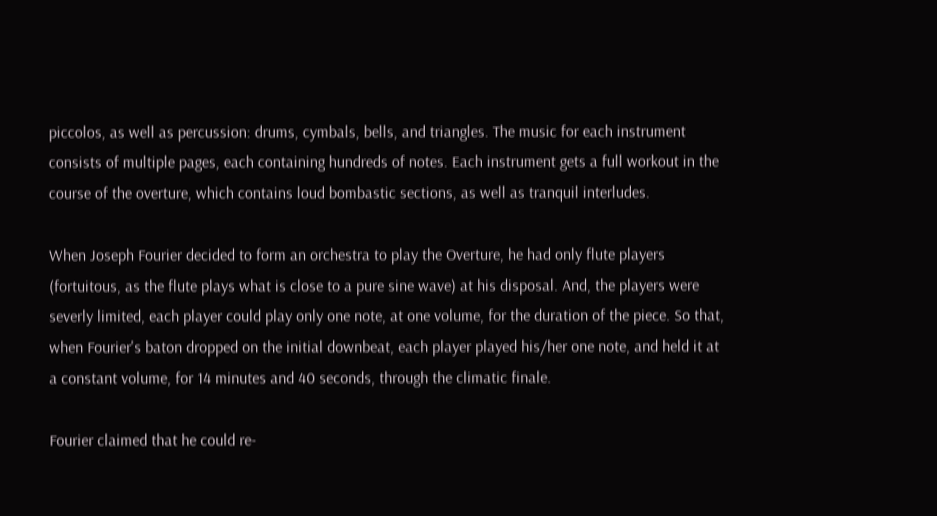piccolos, as well as percussion: drums, cymbals, bells, and triangles. The music for each instrument consists of multiple pages, each containing hundreds of notes. Each instrument gets a full workout in the course of the overture, which contains loud bombastic sections, as well as tranquil interludes.

When Joseph Fourier decided to form an orchestra to play the Overture, he had only flute players (fortuitous, as the flute plays what is close to a pure sine wave) at his disposal. And, the players were severly limited, each player could play only one note, at one volume, for the duration of the piece. So that, when Fourier's baton dropped on the initial downbeat, each player played his/her one note, and held it at a constant volume, for 14 minutes and 40 seconds, through the climatic finale.

Fourier claimed that he could re-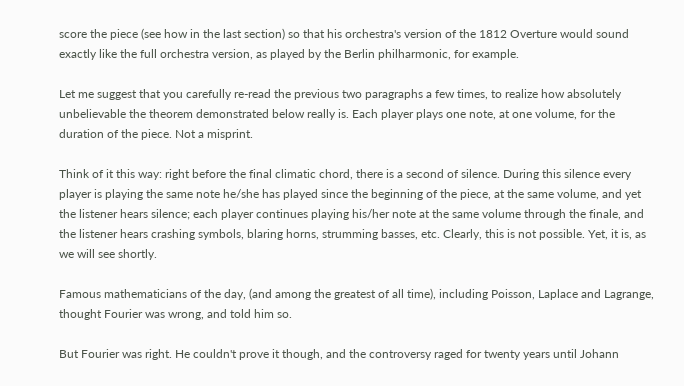score the piece (see how in the last section) so that his orchestra's version of the 1812 Overture would sound exactly like the full orchestra version, as played by the Berlin philharmonic, for example.

Let me suggest that you carefully re-read the previous two paragraphs a few times, to realize how absolutely unbelievable the theorem demonstrated below really is. Each player plays one note, at one volume, for the duration of the piece. Not a misprint.

Think of it this way: right before the final climatic chord, there is a second of silence. During this silence every player is playing the same note he/she has played since the beginning of the piece, at the same volume, and yet the listener hears silence; each player continues playing his/her note at the same volume through the finale, and the listener hears crashing symbols, blaring horns, strumming basses, etc. Clearly, this is not possible. Yet, it is, as we will see shortly.

Famous mathematicians of the day, (and among the greatest of all time), including Poisson, Laplace and Lagrange, thought Fourier was wrong, and told him so.

But Fourier was right. He couldn't prove it though, and the controversy raged for twenty years until Johann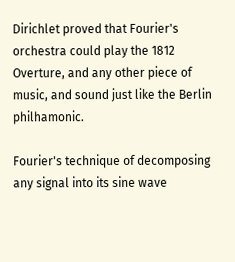Dirichlet proved that Fourier's orchestra could play the 1812 Overture, and any other piece of music, and sound just like the Berlin philhamonic.

Fourier's technique of decomposing any signal into its sine wave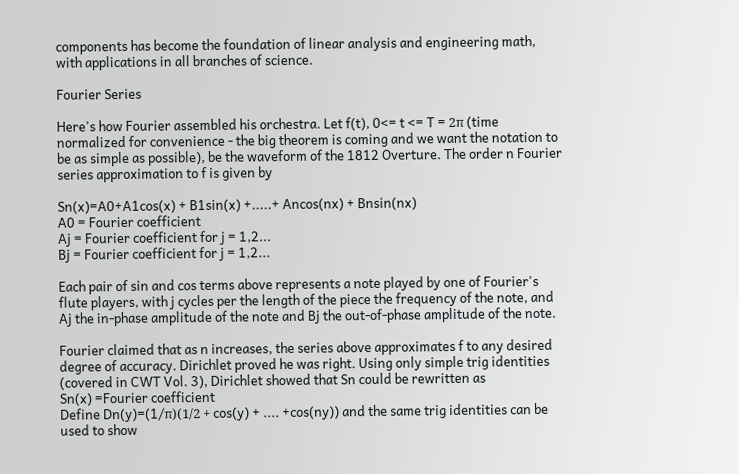components has become the foundation of linear analysis and engineering math, with applications in all branches of science.

Fourier Series

Here's how Fourier assembled his orchestra. Let f(t), 0<= t <= T = 2π (time normalized for convenience - the big theorem is coming and we want the notation to be as simple as possible), be the waveform of the 1812 Overture. The order n Fourier series approximation to f is given by

Sn(x)=A0+A1cos(x) + B1sin(x) +.....+ Ancos(nx) + Bnsin(nx)
A0 = Fourier coefficient
Aj = Fourier coefficient for j = 1,2...
Bj = Fourier coefficient for j = 1,2...

Each pair of sin and cos terms above represents a note played by one of Fourier's flute players, with j cycles per the length of the piece the frequency of the note, and Aj the in-phase amplitude of the note and Bj the out-of-phase amplitude of the note.

Fourier claimed that as n increases, the series above approximates f to any desired degree of accuracy. Dirichlet proved he was right. Using only simple trig identities (covered in CWT Vol. 3), Dirichlet showed that Sn could be rewritten as
Sn(x) =Fourier coefficient
Define Dn(y)=(1/π)(1/2 + cos(y) + .... +cos(ny)) and the same trig identities can be used to show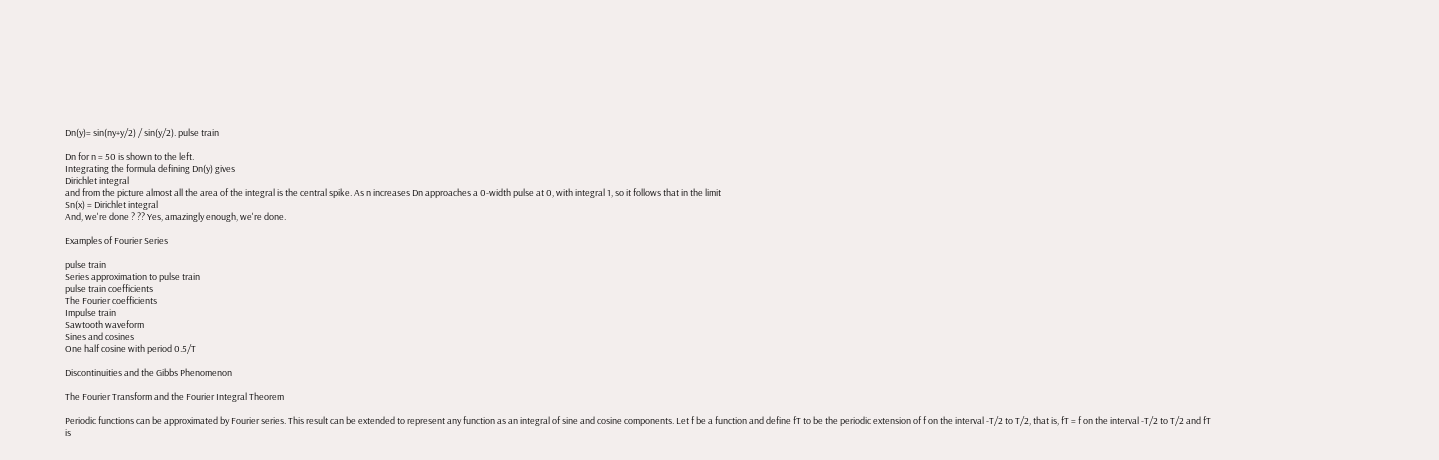Dn(y)= sin(ny+y/2) / sin(y/2). pulse train

Dn for n = 50 is shown to the left.
Integrating the formula defining Dn(y) gives
Dirichlet integral
and from the picture almost all the area of the integral is the central spike. As n increases Dn approaches a 0-width pulse at 0, with integral 1, so it follows that in the limit
Sn(x) = Dirichlet integral
And, we're done ? ?? Yes, amazingly enough, we're done.

Examples of Fourier Series

pulse train
Series approximation to pulse train
pulse train coefficients
The Fourier coefficients
Impulse train
Sawtooth waveform
Sines and cosines
One half cosine with period 0.5/T

Discontinuities and the Gibbs Phenomenon

The Fourier Transform and the Fourier Integral Theorem

Periodic functions can be approximated by Fourier series. This result can be extended to represent any function as an integral of sine and cosine components. Let f be a function and define fT to be the periodic extension of f on the interval -T/2 to T/2, that is, fT = f on the interval -T/2 to T/2 and fT is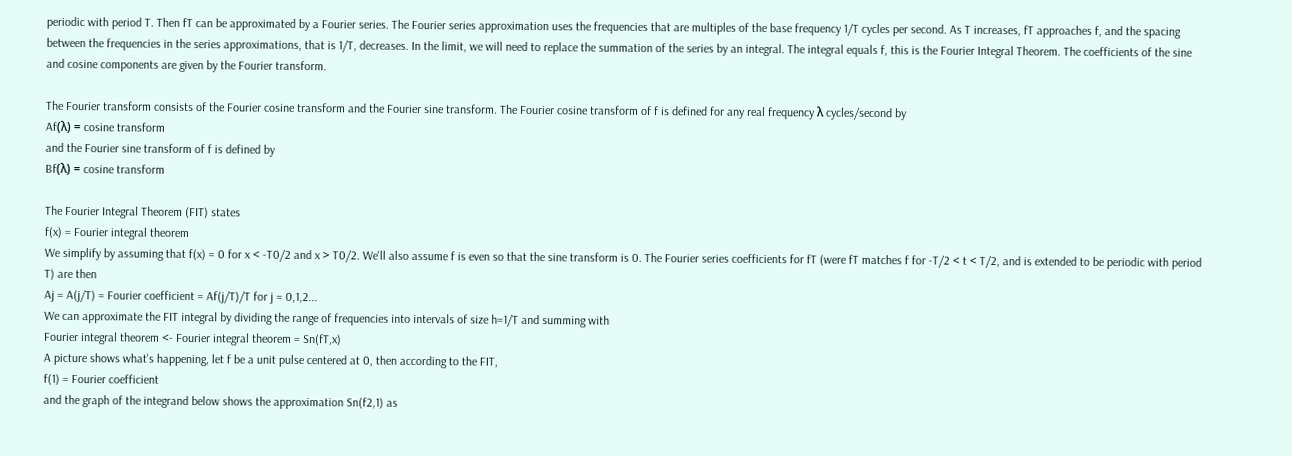periodic with period T. Then fT can be approximated by a Fourier series. The Fourier series approximation uses the frequencies that are multiples of the base frequency 1/T cycles per second. As T increases, fT approaches f, and the spacing between the frequencies in the series approximations, that is 1/T, decreases. In the limit, we will need to replace the summation of the series by an integral. The integral equals f, this is the Fourier Integral Theorem. The coefficients of the sine and cosine components are given by the Fourier transform.

The Fourier transform consists of the Fourier cosine transform and the Fourier sine transform. The Fourier cosine transform of f is defined for any real frequency λ cycles/second by
Af(λ) = cosine transform
and the Fourier sine transform of f is defined by
Bf(λ) = cosine transform

The Fourier Integral Theorem (FIT) states
f(x) = Fourier integral theorem
We simplify by assuming that f(x) = 0 for x < -T0/2 and x > T0/2. We'll also assume f is even so that the sine transform is 0. The Fourier series coefficients for fT (were fT matches f for -T/2 < t < T/2, and is extended to be periodic with period T) are then
Aj = A(j/T) = Fourier coefficient = Af(j/T)/T for j = 0,1,2...
We can approximate the FIT integral by dividing the range of frequencies into intervals of size h=1/T and summing with
Fourier integral theorem <- Fourier integral theorem = Sn(fT,x)
A picture shows what's happening, let f be a unit pulse centered at 0, then according to the FIT,
f(1) = Fourier coefficient
and the graph of the integrand below shows the approximation Sn(f2,1) as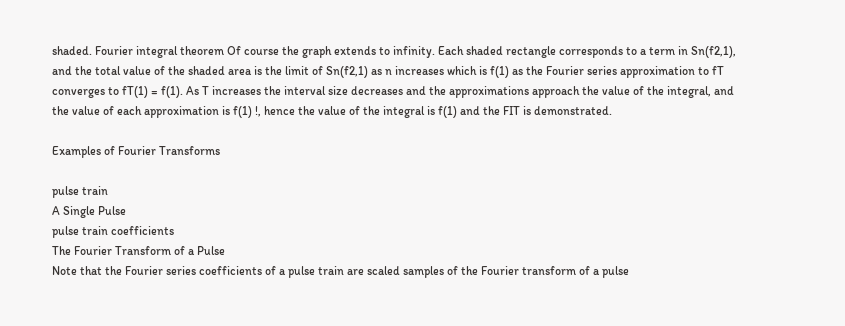shaded. Fourier integral theorem Of course the graph extends to infinity. Each shaded rectangle corresponds to a term in Sn(f2,1), and the total value of the shaded area is the limit of Sn(f2,1) as n increases which is f(1) as the Fourier series approximation to fT converges to fT(1) = f(1). As T increases the interval size decreases and the approximations approach the value of the integral, and the value of each approximation is f(1) !, hence the value of the integral is f(1) and the FIT is demonstrated.

Examples of Fourier Transforms

pulse train
A Single Pulse
pulse train coefficients
The Fourier Transform of a Pulse
Note that the Fourier series coefficients of a pulse train are scaled samples of the Fourier transform of a pulse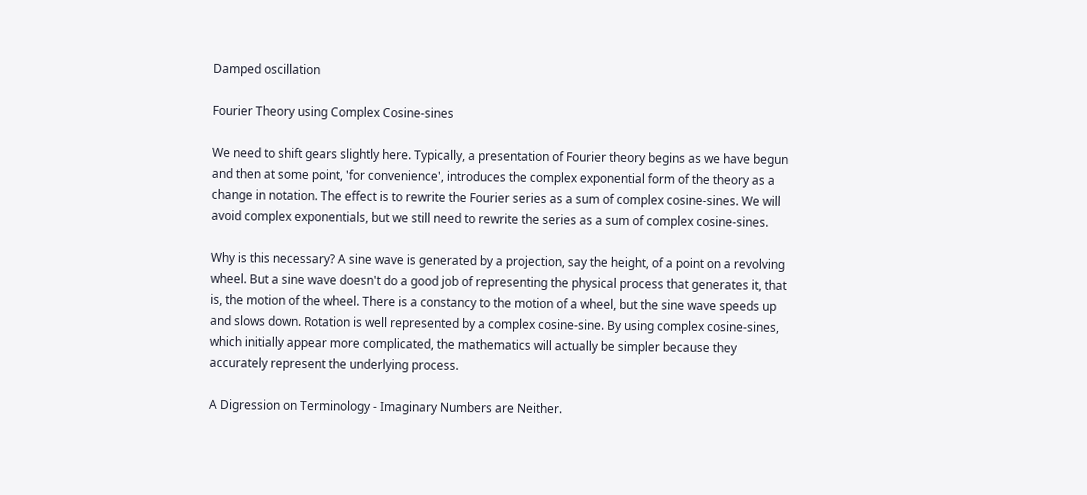Damped oscillation

Fourier Theory using Complex Cosine-sines

We need to shift gears slightly here. Typically, a presentation of Fourier theory begins as we have begun and then at some point, 'for convenience', introduces the complex exponential form of the theory as a change in notation. The effect is to rewrite the Fourier series as a sum of complex cosine-sines. We will avoid complex exponentials, but we still need to rewrite the series as a sum of complex cosine-sines.

Why is this necessary? A sine wave is generated by a projection, say the height, of a point on a revolving wheel. But a sine wave doesn't do a good job of representing the physical process that generates it, that is, the motion of the wheel. There is a constancy to the motion of a wheel, but the sine wave speeds up and slows down. Rotation is well represented by a complex cosine-sine. By using complex cosine-sines, which initially appear more complicated, the mathematics will actually be simpler because they accurately represent the underlying process.

A Digression on Terminology - Imaginary Numbers are Neither.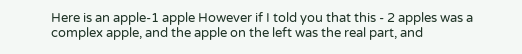Here is an apple-1 apple However if I told you that this - 2 apples was a complex apple, and the apple on the left was the real part, and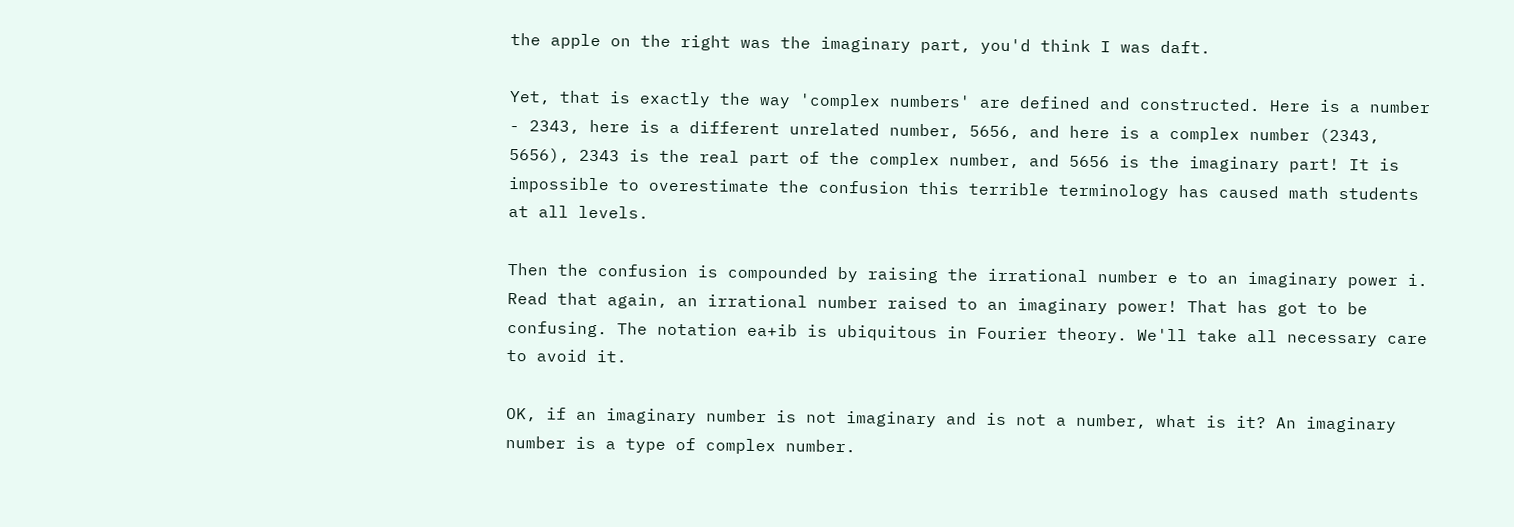the apple on the right was the imaginary part, you'd think I was daft.

Yet, that is exactly the way 'complex numbers' are defined and constructed. Here is a number - 2343, here is a different unrelated number, 5656, and here is a complex number (2343, 5656), 2343 is the real part of the complex number, and 5656 is the imaginary part! It is impossible to overestimate the confusion this terrible terminology has caused math students at all levels.

Then the confusion is compounded by raising the irrational number e to an imaginary power i. Read that again, an irrational number raised to an imaginary power! That has got to be confusing. The notation ea+ib is ubiquitous in Fourier theory. We'll take all necessary care to avoid it.

OK, if an imaginary number is not imaginary and is not a number, what is it? An imaginary number is a type of complex number.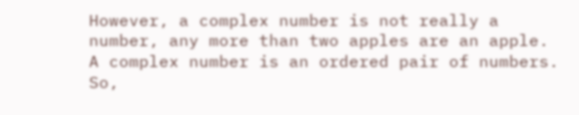However, a complex number is not really a number, any more than two apples are an apple. A complex number is an ordered pair of numbers. So,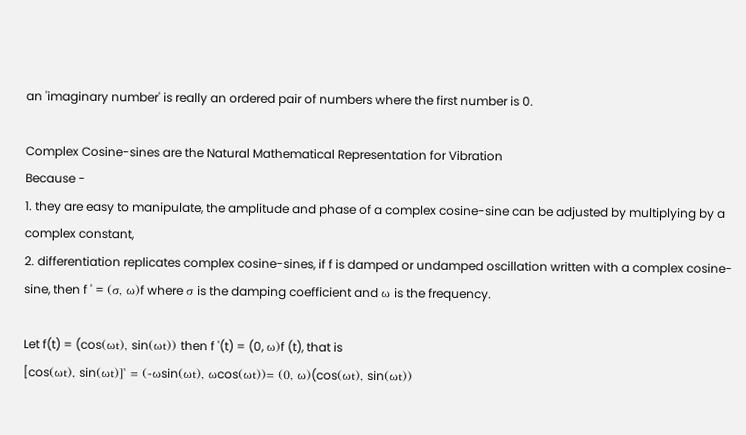an 'imaginary number' is really an ordered pair of numbers where the first number is 0.

Complex Cosine-sines are the Natural Mathematical Representation for Vibration
Because -
1. they are easy to manipulate, the amplitude and phase of a complex cosine-sine can be adjusted by multiplying by a complex constant,
2. differentiation replicates complex cosine-sines, if f is damped or undamped oscillation written with a complex cosine-sine, then f ' = (σ, ω)f where σ is the damping coefficient and ω is the frequency.

Let f(t) = (cos(ωt), sin(ωt)) then f '(t) = (0, ω)f (t), that is
[cos(ωt), sin(ωt)]' = (-ωsin(ωt), ωcos(ωt))= (0, ω)(cos(ωt), sin(ωt))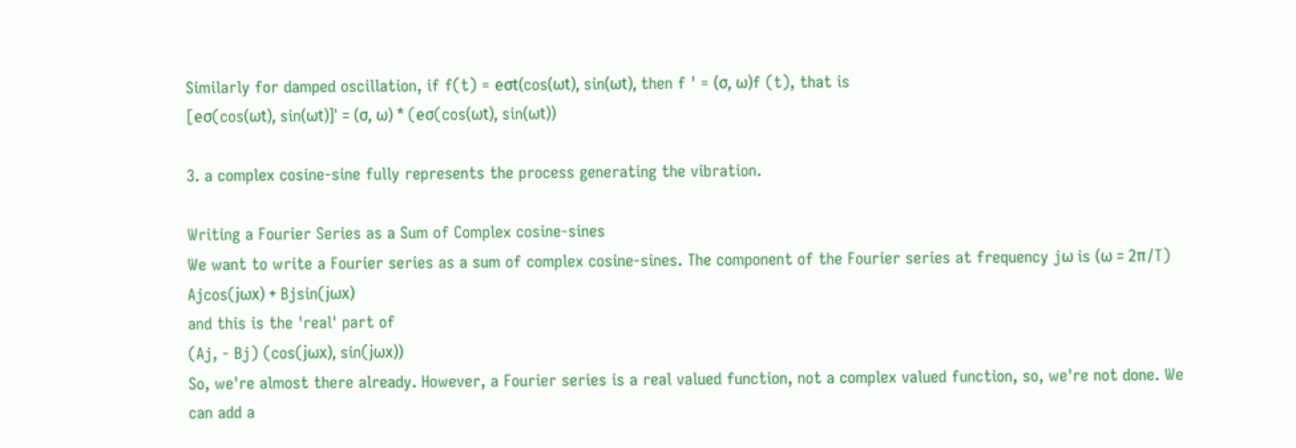Similarly for damped oscillation, if f(t) = eσt(cos(ωt), sin(ωt), then f ' = (σ, ω)f (t), that is
[eσ(cos(ωt), sin(ωt)]' = (σ, ω) * (eσ(cos(ωt), sin(ωt))

3. a complex cosine-sine fully represents the process generating the vibration.

Writing a Fourier Series as a Sum of Complex cosine-sines
We want to write a Fourier series as a sum of complex cosine-sines. The component of the Fourier series at frequency jω is (ω = 2π/T)
Ajcos(jωx) + Bjsin(jωx)
and this is the 'real' part of
(Aj, - Bj) (cos(jωx), sin(jωx))
So, we're almost there already. However, a Fourier series is a real valued function, not a complex valued function, so, we're not done. We can add a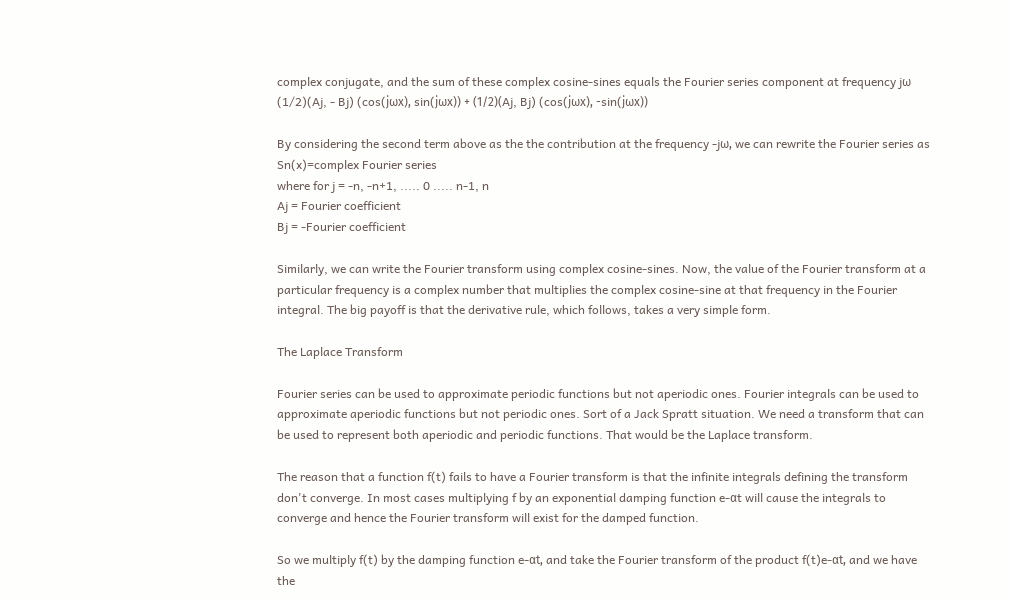complex conjugate, and the sum of these complex cosine-sines equals the Fourier series component at frequency jω
(1/2)(Aj, - Bj) (cos(jωx), sin(jωx)) + (1/2)(Aj, Bj) (cos(jωx), -sin(jωx))

By considering the second term above as the the contribution at the frequency -jω, we can rewrite the Fourier series as
Sn(x)=complex Fourier series
where for j = -n, -n+1, ..... 0 ..... n-1, n
Aj = Fourier coefficient
Bj = -Fourier coefficient

Similarly, we can write the Fourier transform using complex cosine-sines. Now, the value of the Fourier transform at a particular frequency is a complex number that multiplies the complex cosine-sine at that frequency in the Fourier integral. The big payoff is that the derivative rule, which follows, takes a very simple form.

The Laplace Transform

Fourier series can be used to approximate periodic functions but not aperiodic ones. Fourier integrals can be used to approximate aperiodic functions but not periodic ones. Sort of a Jack Spratt situation. We need a transform that can be used to represent both aperiodic and periodic functions. That would be the Laplace transform.

The reason that a function f(t) fails to have a Fourier transform is that the infinite integrals defining the transform don't converge. In most cases multiplying f by an exponential damping function e-αt will cause the integrals to converge and hence the Fourier transform will exist for the damped function.

So we multiply f(t) by the damping function e-αt, and take the Fourier transform of the product f(t)e-αt, and we have the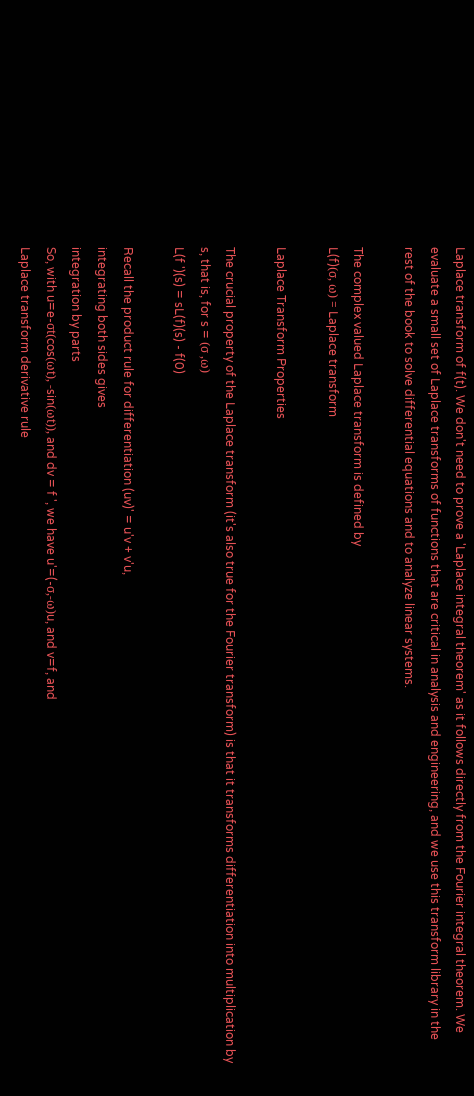Laplace transform of f(t). We don't need to prove a 'Laplace integral theorem' as it follows directly from the Fourier integral theorem. We evaluate a small set of Laplace transforms of functions that are critical in analysis and engineering, and we use this transform library in the rest of the book to solve differential equations and to analyze linear systems.

The complex valued Laplace transform is defined by
L(f)(σ, ω) = Laplace transform

Laplace Transform Properties

The crucial property of the Laplace transform (it's also true for the Fourier transform) is that it transforms differentiation into multiplication by s, that is, for s = (σ ,ω)
L(f ')(s) = sL(f)(s) - f(0)

Recall the product rule for differentiation (uv)' = u'v + v'u,
integrating both sides gives
integration by parts
So, with u=e-σt(cos(ωt), -sin(ωt)), and dv = f ', we have u'=(-σ,-ω)u, and v=f, and
Laplace transform derivative rule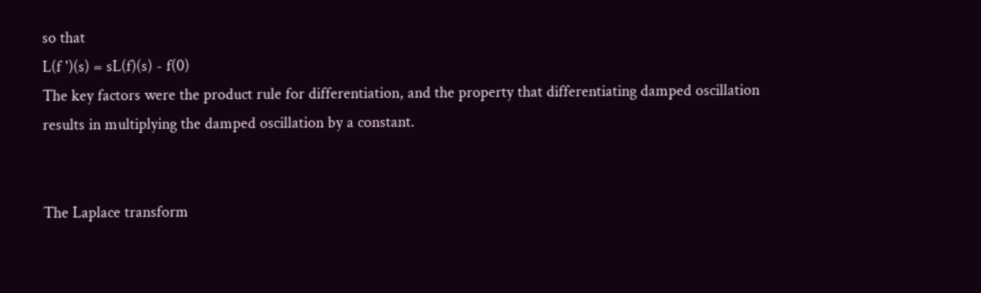so that
L(f ')(s) = sL(f)(s) - f(0)
The key factors were the product rule for differentiation, and the property that differentiating damped oscillation results in multiplying the damped oscillation by a constant.


The Laplace transform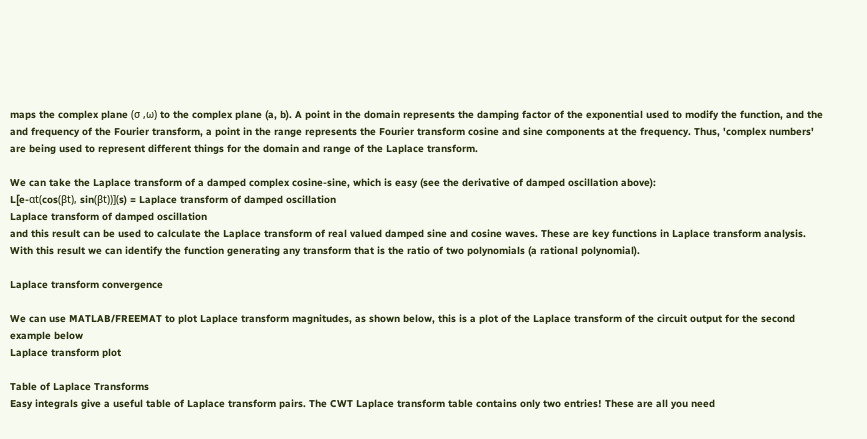maps the complex plane (σ ,ω) to the complex plane (a, b). A point in the domain represents the damping factor of the exponential used to modify the function, and the and frequency of the Fourier transform, a point in the range represents the Fourier transform cosine and sine components at the frequency. Thus, 'complex numbers' are being used to represent different things for the domain and range of the Laplace transform.

We can take the Laplace transform of a damped complex cosine-sine, which is easy (see the derivative of damped oscillation above):
L[e-αt(cos(βt), sin(βt))](s) = Laplace transform of damped oscillation
Laplace transform of damped oscillation
and this result can be used to calculate the Laplace transform of real valued damped sine and cosine waves. These are key functions in Laplace transform analysis. With this result we can identify the function generating any transform that is the ratio of two polynomials (a rational polynomial).

Laplace transform convergence

We can use MATLAB/FREEMAT to plot Laplace transform magnitudes, as shown below, this is a plot of the Laplace transform of the circuit output for the second example below
Laplace transform plot

Table of Laplace Transforms
Easy integrals give a useful table of Laplace transform pairs. The CWT Laplace transform table contains only two entries! These are all you need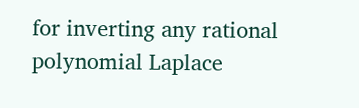for inverting any rational polynomial Laplace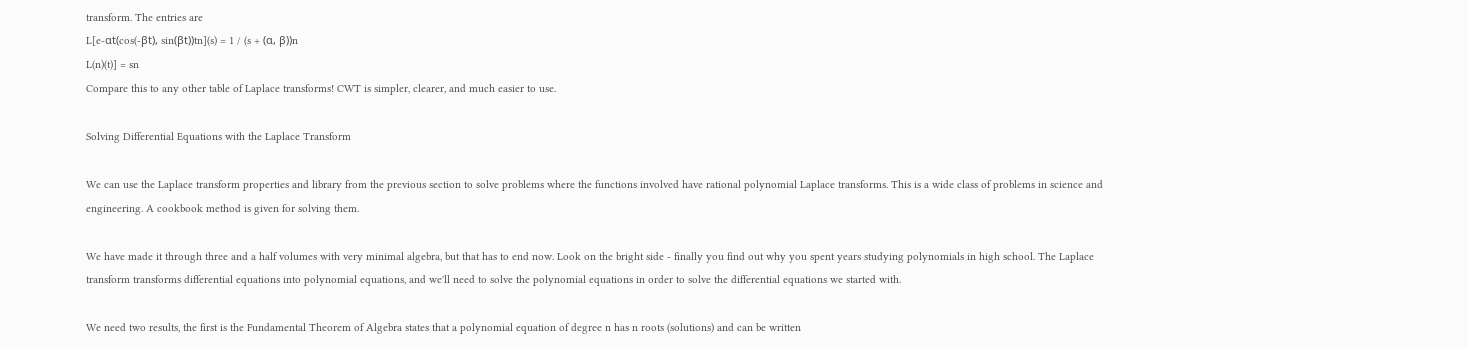transform. The entries are
L[e-αt(cos(-βt), sin(βt))tn](s) = 1 / (s + (α, β))n
L(n)(t)] = sn
Compare this to any other table of Laplace transforms! CWT is simpler, clearer, and much easier to use.

Solving Differential Equations with the Laplace Transform

We can use the Laplace transform properties and library from the previous section to solve problems where the functions involved have rational polynomial Laplace transforms. This is a wide class of problems in science and engineering. A cookbook method is given for solving them.

We have made it through three and a half volumes with very minimal algebra, but that has to end now. Look on the bright side - finally you find out why you spent years studying polynomials in high school. The Laplace transform transforms differential equations into polynomial equations, and we'll need to solve the polynomial equations in order to solve the differential equations we started with.

We need two results, the first is the Fundamental Theorem of Algebra states that a polynomial equation of degree n has n roots (solutions) and can be written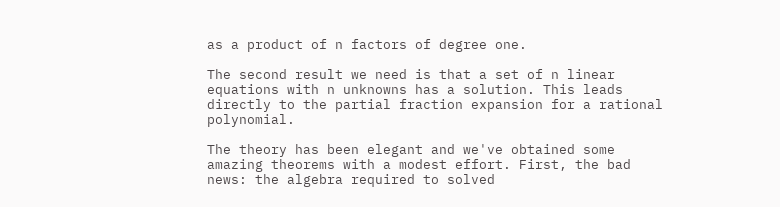as a product of n factors of degree one.

The second result we need is that a set of n linear equations with n unknowns has a solution. This leads directly to the partial fraction expansion for a rational polynomial.

The theory has been elegant and we've obtained some amazing theorems with a modest effort. First, the bad news: the algebra required to solved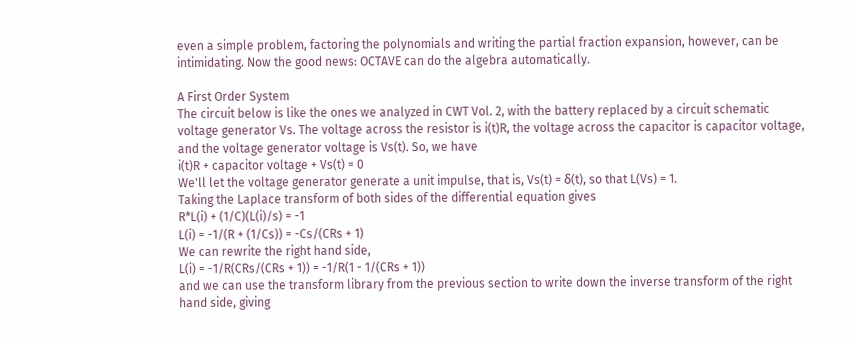even a simple problem, factoring the polynomials and writing the partial fraction expansion, however, can be intimidating. Now the good news: OCTAVE can do the algebra automatically.

A First Order System
The circuit below is like the ones we analyzed in CWT Vol. 2, with the battery replaced by a circuit schematic voltage generator Vs. The voltage across the resistor is i(t)R, the voltage across the capacitor is capacitor voltage, and the voltage generator voltage is Vs(t). So, we have
i(t)R + capacitor voltage + Vs(t) = 0
We'll let the voltage generator generate a unit impulse, that is, Vs(t) = δ(t), so that L(Vs) = 1.
Taking the Laplace transform of both sides of the differential equation gives
R*L(i) + (1/C)(L(i)/s) = -1
L(i) = -1/(R + (1/Cs)) = -Cs/(CRs + 1)
We can rewrite the right hand side,
L(i) = -1/R(CRs/(CRs + 1)) = -1/R(1 - 1/(CRs + 1))
and we can use the transform library from the previous section to write down the inverse transform of the right hand side, giving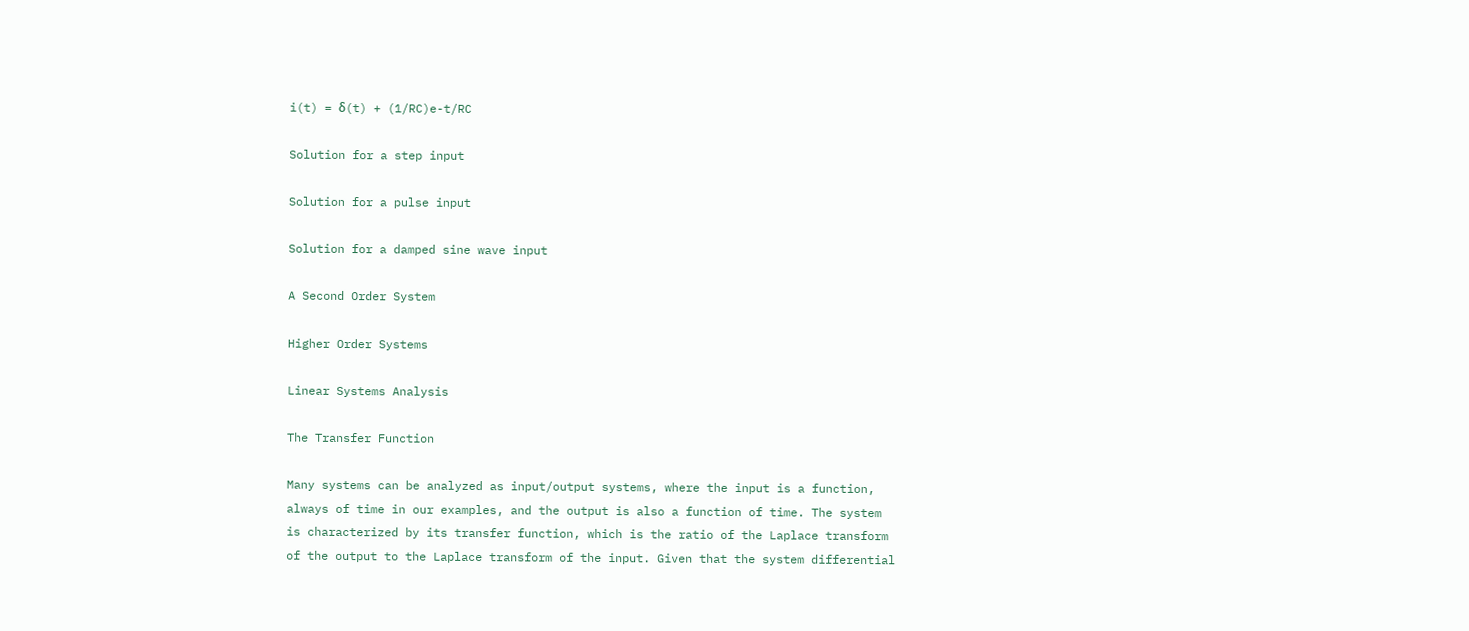i(t) = δ(t) + (1/RC)e-t/RC

Solution for a step input

Solution for a pulse input

Solution for a damped sine wave input

A Second Order System

Higher Order Systems

Linear Systems Analysis

The Transfer Function

Many systems can be analyzed as input/output systems, where the input is a function, always of time in our examples, and the output is also a function of time. The system is characterized by its transfer function, which is the ratio of the Laplace transform of the output to the Laplace transform of the input. Given that the system differential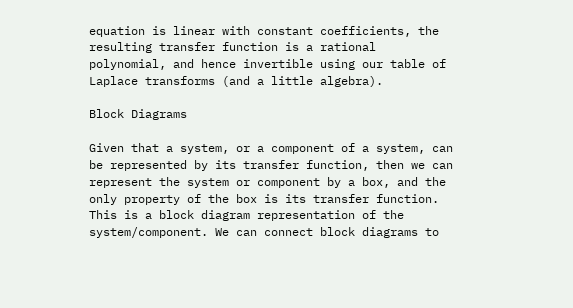equation is linear with constant coefficients, the resulting transfer function is a rational polynomial, and hence invertible using our table of Laplace transforms (and a little algebra).

Block Diagrams

Given that a system, or a component of a system, can be represented by its transfer function, then we can represent the system or component by a box, and the only property of the box is its transfer function. This is a block diagram representation of the system/component. We can connect block diagrams to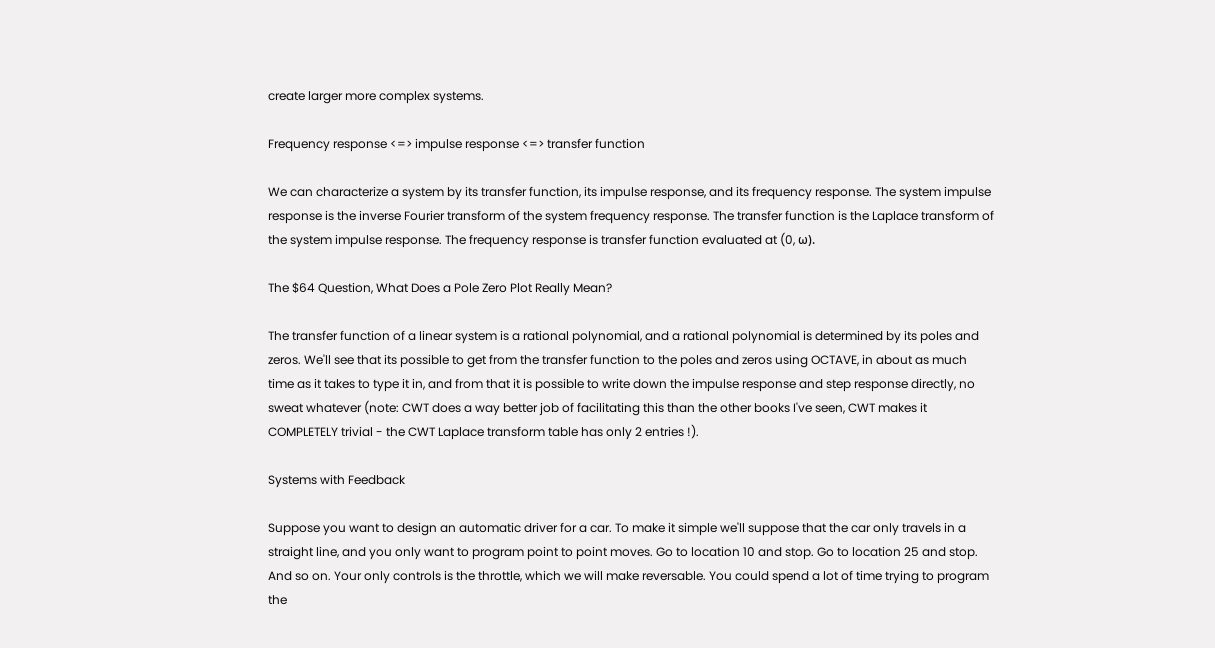create larger more complex systems.

Frequency response <=> impulse response <=> transfer function

We can characterize a system by its transfer function, its impulse response, and its frequency response. The system impulse response is the inverse Fourier transform of the system frequency response. The transfer function is the Laplace transform of the system impulse response. The frequency response is transfer function evaluated at (0, ω).

The $64 Question, What Does a Pole Zero Plot Really Mean?

The transfer function of a linear system is a rational polynomial, and a rational polynomial is determined by its poles and zeros. We'll see that its possible to get from the transfer function to the poles and zeros using OCTAVE, in about as much time as it takes to type it in, and from that it is possible to write down the impulse response and step response directly, no sweat whatever (note: CWT does a way better job of facilitating this than the other books I've seen, CWT makes it COMPLETELY trivial - the CWT Laplace transform table has only 2 entries !).

Systems with Feedback

Suppose you want to design an automatic driver for a car. To make it simple we'll suppose that the car only travels in a straight line, and you only want to program point to point moves. Go to location 10 and stop. Go to location 25 and stop. And so on. Your only controls is the throttle, which we will make reversable. You could spend a lot of time trying to program the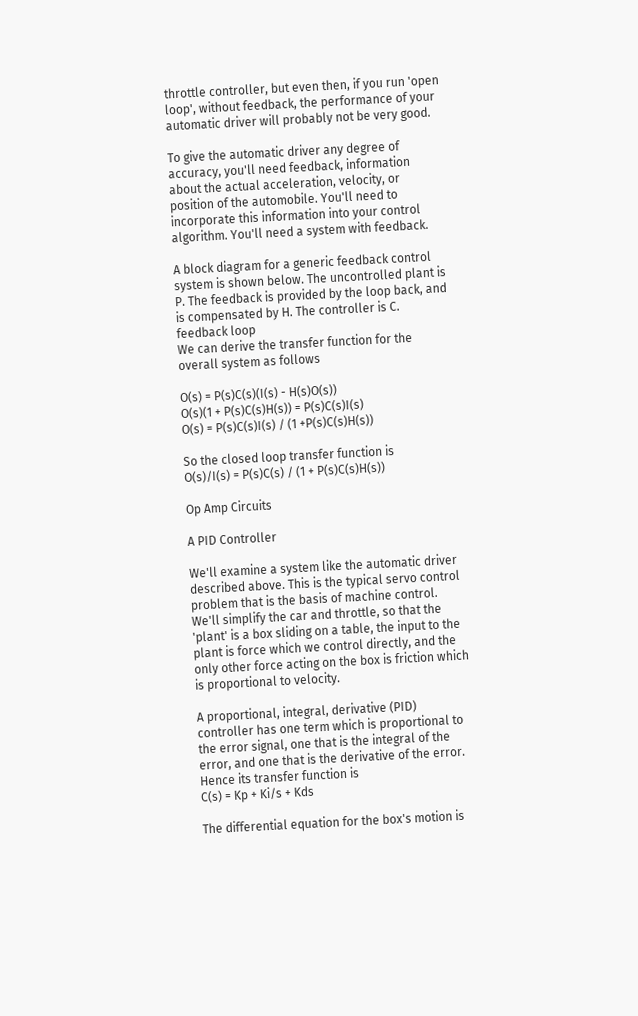throttle controller, but even then, if you run 'open loop', without feedback, the performance of your automatic driver will probably not be very good.

To give the automatic driver any degree of accuracy, you'll need feedback, information about the actual acceleration, velocity, or position of the automobile. You'll need to incorporate this information into your control algorithm. You'll need a system with feedback.

A block diagram for a generic feedback control system is shown below. The uncontrolled plant is P. The feedback is provided by the loop back, and is compensated by H. The controller is C. feedback loop
We can derive the transfer function for the overall system as follows

O(s) = P(s)C(s)(I(s) - H(s)O(s))
O(s)(1 + P(s)C(s)H(s)) = P(s)C(s)I(s)
O(s) = P(s)C(s)I(s) / (1 +P(s)C(s)H(s))

So the closed loop transfer function is
O(s)/I(s) = P(s)C(s) / (1 + P(s)C(s)H(s))

Op Amp Circuits

A PID Controller

We'll examine a system like the automatic driver described above. This is the typical servo control problem that is the basis of machine control. We'll simplify the car and throttle, so that the 'plant' is a box sliding on a table, the input to the plant is force which we control directly, and the only other force acting on the box is friction which is proportional to velocity.

A proportional, integral, derivative (PID) controller has one term which is proportional to the error signal, one that is the integral of the error, and one that is the derivative of the error. Hence its transfer function is
C(s) = Kp + Ki/s + Kds

The differential equation for the box's motion is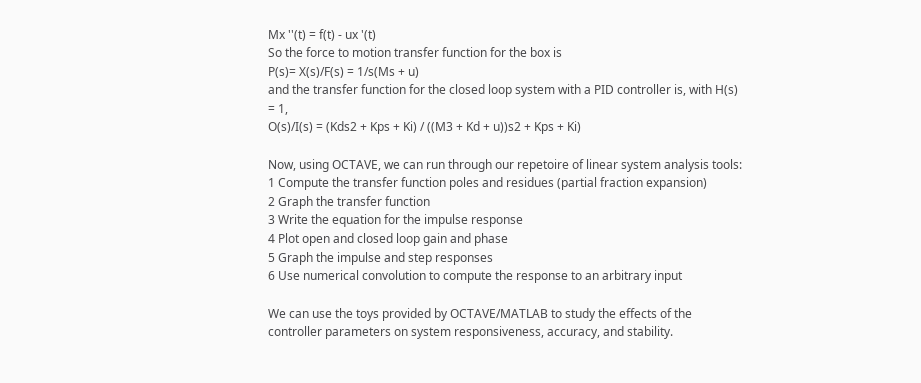Mx ''(t) = f(t) - ux '(t)
So the force to motion transfer function for the box is
P(s)= X(s)/F(s) = 1/s(Ms + u)
and the transfer function for the closed loop system with a PID controller is, with H(s) = 1,
O(s)/I(s) = (Kds2 + Kps + Ki) / ((M3 + Kd + u))s2 + Kps + Ki)

Now, using OCTAVE, we can run through our repetoire of linear system analysis tools:
1 Compute the transfer function poles and residues (partial fraction expansion)
2 Graph the transfer function
3 Write the equation for the impulse response
4 Plot open and closed loop gain and phase
5 Graph the impulse and step responses
6 Use numerical convolution to compute the response to an arbitrary input

We can use the toys provided by OCTAVE/MATLAB to study the effects of the controller parameters on system responsiveness, accuracy, and stability.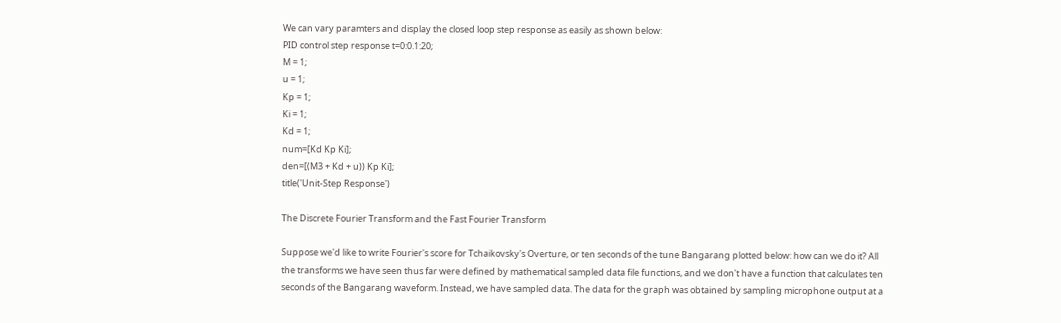We can vary paramters and display the closed loop step response as easily as shown below:
PID control step response t=0:0.1:20;
M = 1;
u = 1;
Kp = 1;
Ki = 1;
Kd = 1;
num=[Kd Kp Ki];
den=[(M3 + Kd + u)) Kp Ki];
title('Unit-Step Response')

The Discrete Fourier Transform and the Fast Fourier Transform

Suppose we'd like to write Fourier's score for Tchaikovsky's Overture, or ten seconds of the tune Bangarang plotted below: how can we do it? All the transforms we have seen thus far were defined by mathematical sampled data file functions, and we don't have a function that calculates ten seconds of the Bangarang waveform. Instead, we have sampled data. The data for the graph was obtained by sampling microphone output at a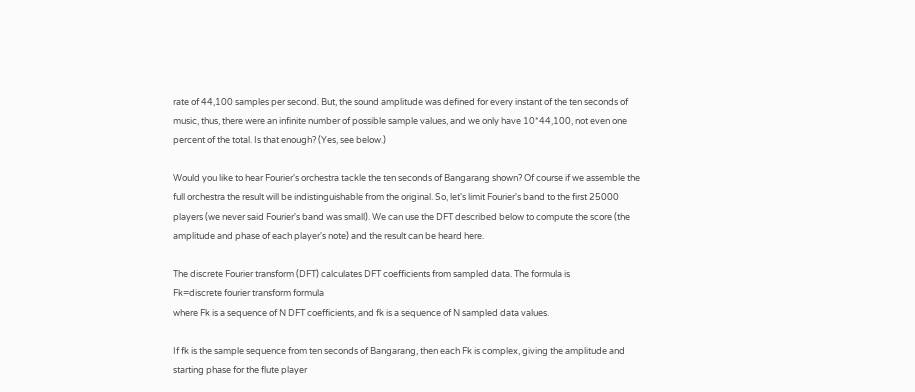rate of 44,100 samples per second. But, the sound amplitude was defined for every instant of the ten seconds of music, thus, there were an infinite number of possible sample values, and we only have 10*44,100, not even one percent of the total. Is that enough? (Yes, see below.)

Would you like to hear Fourier's orchestra tackle the ten seconds of Bangarang shown? Of course if we assemble the full orchestra the result will be indistinguishable from the original. So, let's limit Fourier's band to the first 25000 players (we never said Fourier's band was small). We can use the DFT described below to compute the score (the amplitude and phase of each player's note) and the result can be heard here.

The discrete Fourier transform (DFT) calculates DFT coefficients from sampled data. The formula is
Fk=discrete fourier transform formula
where Fk is a sequence of N DFT coefficients, and fk is a sequence of N sampled data values.

If fk is the sample sequence from ten seconds of Bangarang, then each Fk is complex, giving the amplitude and starting phase for the flute player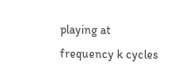playing at frequency k cycles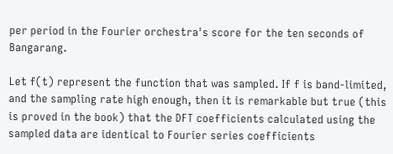per period in the Fourier orchestra's score for the ten seconds of Bangarang.

Let f(t) represent the function that was sampled. If f is band-limited, and the sampling rate high enough, then it is remarkable but true (this is proved in the book) that the DFT coefficients calculated using the sampled data are identical to Fourier series coefficients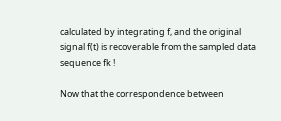calculated by integrating f, and the original signal f(t) is recoverable from the sampled data sequence fk !

Now that the correspondence between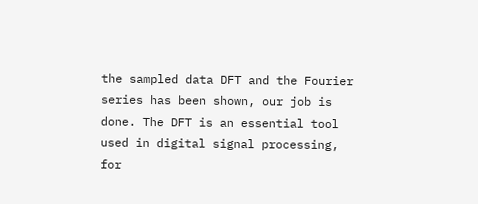the sampled data DFT and the Fourier series has been shown, our job is done. The DFT is an essential tool used in digital signal processing, for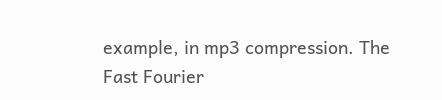example, in mp3 compression. The Fast Fourier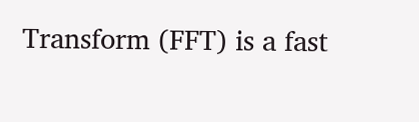Transform (FFT) is a fast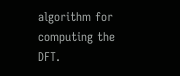algorithm for computing the DFT.